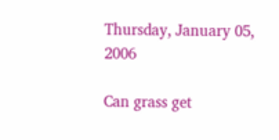Thursday, January 05, 2006

Can grass get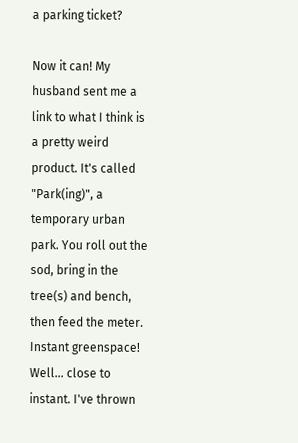a parking ticket?

Now it can! My husband sent me a link to what I think is a pretty weird product. It's called "Park(ing)", a temporary urban park. You roll out the sod, bring in the tree(s) and bench, then feed the meter. Instant greenspace! Well... close to instant. I've thrown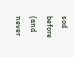sod before (and never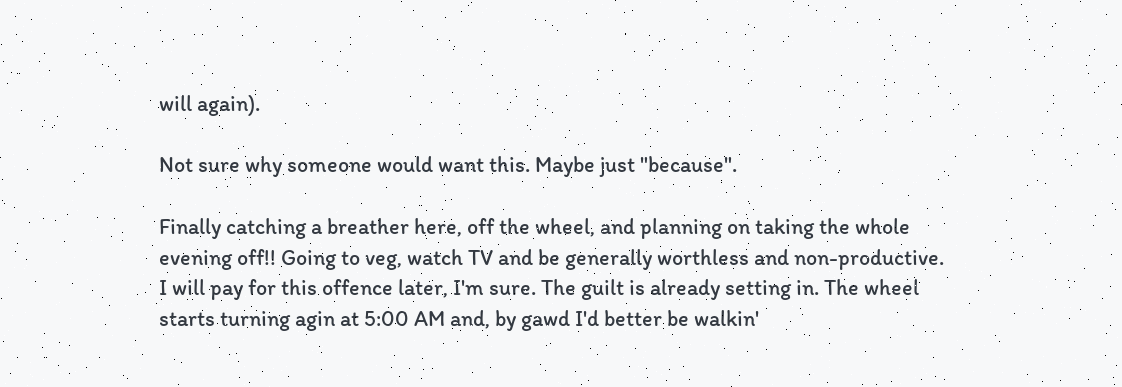will again).

Not sure why someone would want this. Maybe just "because".

Finally catching a breather here, off the wheel, and planning on taking the whole evening off!! Going to veg, watch TV and be generally worthless and non-productive. I will pay for this offence later, I'm sure. The guilt is already setting in. The wheel starts turning agin at 5:00 AM and, by gawd I'd better be walkin'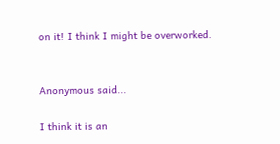on it! I think I might be overworked.


Anonymous said...

I think it is an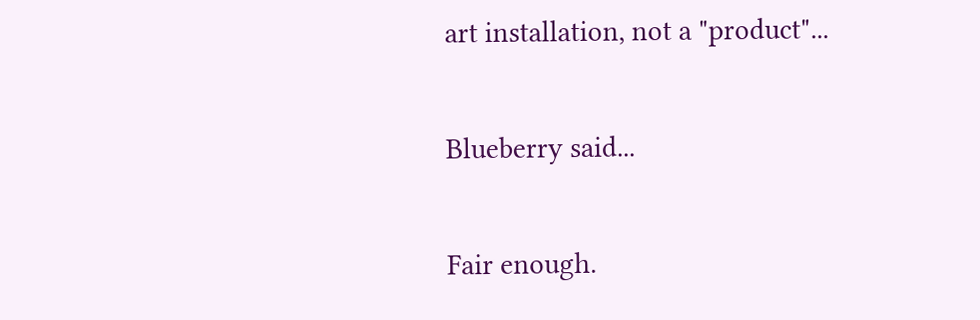art installation, not a "product"...

Blueberry said...

Fair enough.